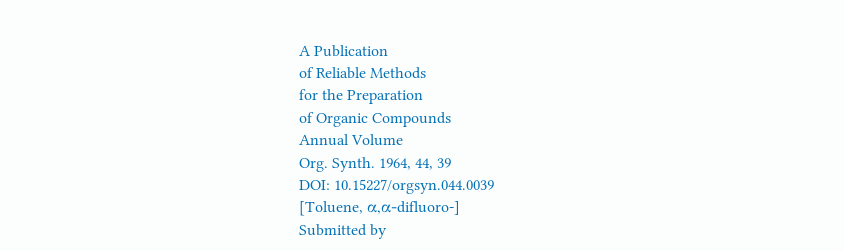A Publication
of Reliable Methods
for the Preparation
of Organic Compounds
Annual Volume
Org. Synth. 1964, 44, 39
DOI: 10.15227/orgsyn.044.0039
[Toluene, α,α-difluoro-]
Submitted by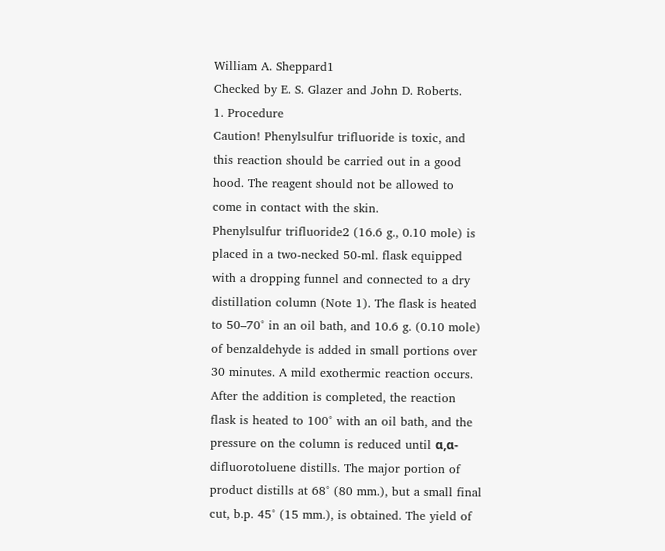William A. Sheppard1
Checked by E. S. Glazer and John D. Roberts.
1. Procedure
Caution! Phenylsulfur trifluoride is toxic, and this reaction should be carried out in a good hood. The reagent should not be allowed to come in contact with the skin.
Phenylsulfur trifluoride2 (16.6 g., 0.10 mole) is placed in a two-necked 50-ml. flask equipped with a dropping funnel and connected to a dry distillation column (Note 1). The flask is heated to 50–70° in an oil bath, and 10.6 g. (0.10 mole) of benzaldehyde is added in small portions over 30 minutes. A mild exothermic reaction occurs. After the addition is completed, the reaction flask is heated to 100° with an oil bath, and the pressure on the column is reduced until α,α-difluorotoluene distills. The major portion of product distills at 68° (80 mm.), but a small final cut, b.p. 45° (15 mm.), is obtained. The yield of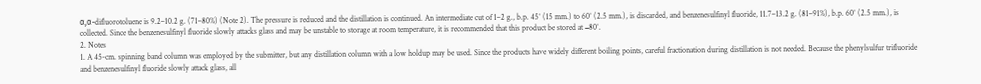α,α-difluorotoluene is 9.2–10.2 g. (71–80%) (Note 2). The pressure is reduced and the distillation is continued. An intermediate cut of 1–2 g., b.p. 45° (15 mm.) to 60° (2.5 mm.), is discarded, and benzenesulfinyl fluoride, 11.7–13.2 g. (81–91%), b.p. 60° (2.5 mm.), is collected. Since the benzenesulfinyl fluoride slowly attacks glass and may be unstable to storage at room temperature, it is recommended that this product be stored at −80°.
2. Notes
1. A 45-cm. spinning band column was employed by the submitter, but any distillation column with a low holdup may be used. Since the products have widely different boiling points, careful fractionation during distillation is not needed. Because the phenylsulfur trifluoride and benzenesulfinyl fluoride slowly attack glass, all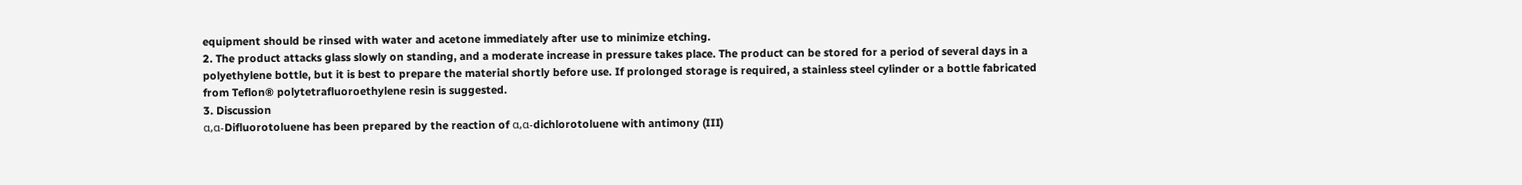equipment should be rinsed with water and acetone immediately after use to minimize etching.
2. The product attacks glass slowly on standing, and a moderate increase in pressure takes place. The product can be stored for a period of several days in a polyethylene bottle, but it is best to prepare the material shortly before use. If prolonged storage is required, a stainless steel cylinder or a bottle fabricated from Teflon® polytetrafluoroethylene resin is suggested.
3. Discussion
α,α-Difluorotoluene has been prepared by the reaction of α,α-dichlorotoluene with antimony (III)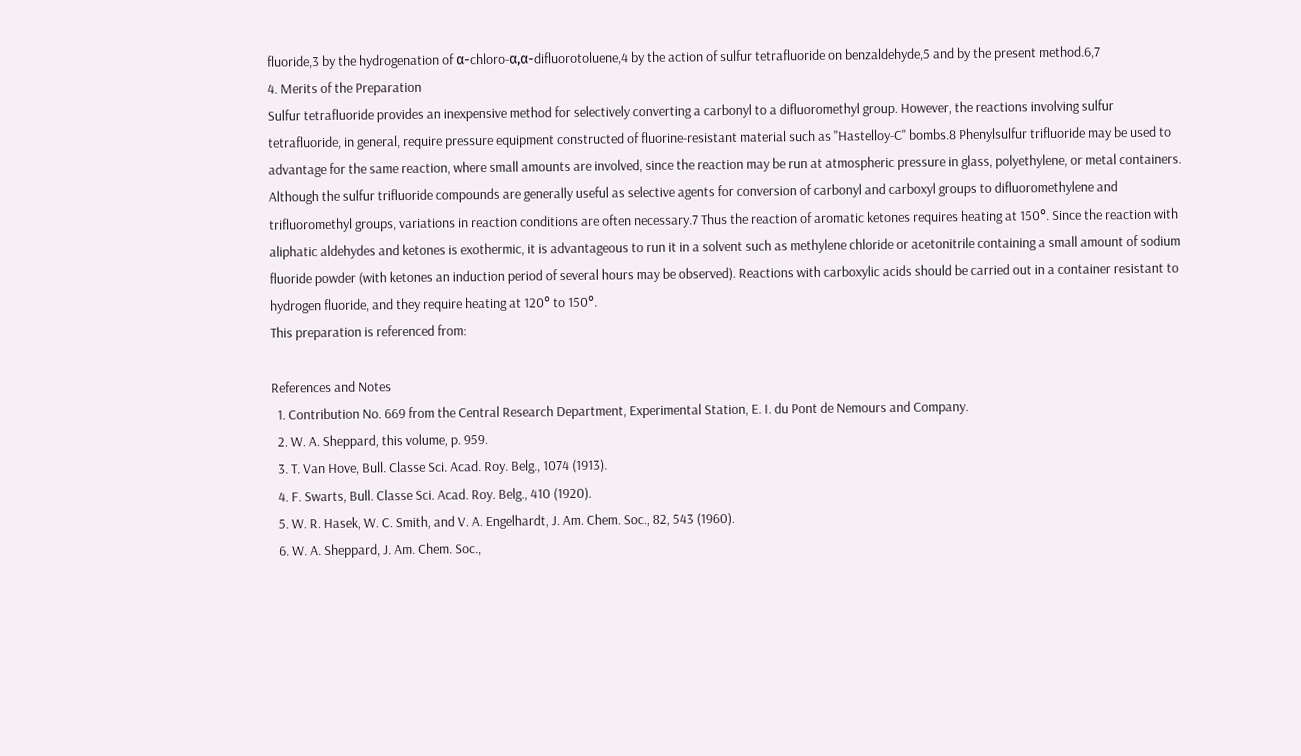fluoride,3 by the hydrogenation of α-chloro-α,α-difluorotoluene,4 by the action of sulfur tetrafluoride on benzaldehyde,5 and by the present method.6,7
4. Merits of the Preparation
Sulfur tetrafluoride provides an inexpensive method for selectively converting a carbonyl to a difluoromethyl group. However, the reactions involving sulfur tetrafluoride, in general, require pressure equipment constructed of fluorine-resistant material such as "Hastelloy-C" bombs.8 Phenylsulfur trifluoride may be used to advantage for the same reaction, where small amounts are involved, since the reaction may be run at atmospheric pressure in glass, polyethylene, or metal containers.
Although the sulfur trifluoride compounds are generally useful as selective agents for conversion of carbonyl and carboxyl groups to difluoromethylene and trifluoromethyl groups, variations in reaction conditions are often necessary.7 Thus the reaction of aromatic ketones requires heating at 150°. Since the reaction with aliphatic aldehydes and ketones is exothermic, it is advantageous to run it in a solvent such as methylene chloride or acetonitrile containing a small amount of sodium fluoride powder (with ketones an induction period of several hours may be observed). Reactions with carboxylic acids should be carried out in a container resistant to hydrogen fluoride, and they require heating at 120° to 150°.
This preparation is referenced from:

References and Notes
  1. Contribution No. 669 from the Central Research Department, Experimental Station, E. I. du Pont de Nemours and Company.
  2. W. A. Sheppard, this volume, p. 959.
  3. T. Van Hove, Bull. Classe Sci. Acad. Roy. Belg., 1074 (1913).
  4. F. Swarts, Bull. Classe Sci. Acad. Roy. Belg., 410 (1920).
  5. W. R. Hasek, W. C. Smith, and V. A. Engelhardt, J. Am. Chem. Soc., 82, 543 (1960).
  6. W. A. Sheppard, J. Am. Chem. Soc.,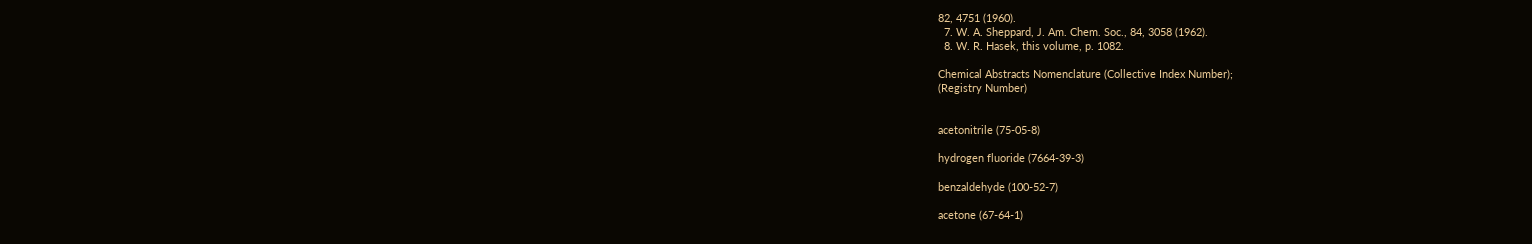82, 4751 (1960).
  7. W. A. Sheppard, J. Am. Chem. Soc., 84, 3058 (1962).
  8. W. R. Hasek, this volume, p. 1082.

Chemical Abstracts Nomenclature (Collective Index Number);
(Registry Number)


acetonitrile (75-05-8)

hydrogen fluoride (7664-39-3)

benzaldehyde (100-52-7)

acetone (67-64-1)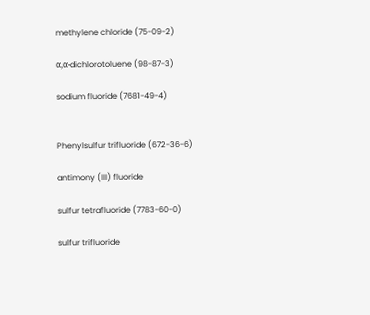methylene chloride (75-09-2)

α,α-dichlorotoluene (98-87-3)

sodium fluoride (7681-49-4)


Phenylsulfur trifluoride (672-36-6)

antimony (III) fluoride

sulfur tetrafluoride (7783-60-0)

sulfur trifluoride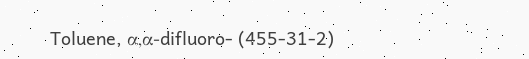Toluene, α,α-difluoro- (455-31-2)